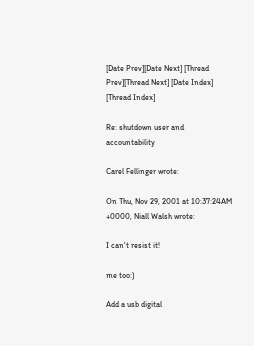[Date Prev][Date Next] [Thread Prev][Thread Next] [Date Index] [Thread Index]

Re: shutdown user and accountability

Carel Fellinger wrote:

On Thu, Nov 29, 2001 at 10:37:24AM +0000, Niall Walsh wrote:

I can't resist it!

me too:)

Add a usb digital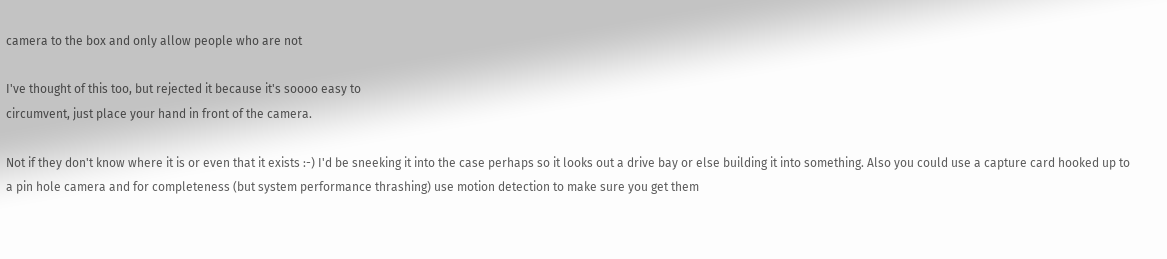camera to the box and only allow people who are not

I've thought of this too, but rejected it because it's soooo easy to
circumvent, just place your hand in front of the camera.

Not if they don't know where it is or even that it exists :-) I'd be sneeking it into the case perhaps so it looks out a drive bay or else building it into something. Also you could use a capture card hooked up to a pin hole camera and for completeness (but system performance thrashing) use motion detection to make sure you get them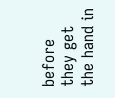before they get the hand in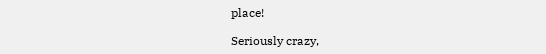place!

Seriously crazy,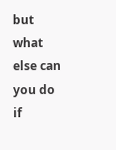but what else can you do if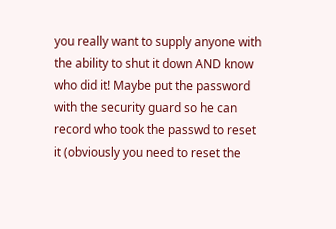you really want to supply anyone with the ability to shut it down AND know who did it! Maybe put the password with the security guard so he can record who took the passwd to reset it (obviously you need to reset the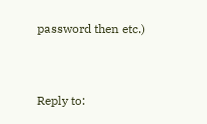password then etc.)


Reply to: